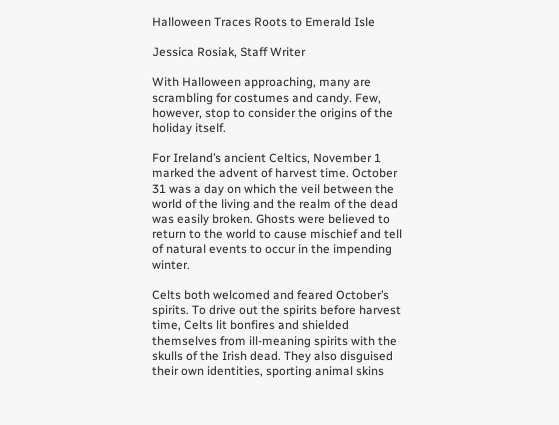Halloween Traces Roots to Emerald Isle

Jessica Rosiak, Staff Writer

With Halloween approaching, many are scrambling for costumes and candy. Few, however, stop to consider the origins of the holiday itself.

For Ireland’s ancient Celtics, November 1 marked the advent of harvest time. October 31 was a day on which the veil between the world of the living and the realm of the dead was easily broken. Ghosts were believed to return to the world to cause mischief and tell of natural events to occur in the impending winter.

Celts both welcomed and feared October’s spirits. To drive out the spirits before harvest time, Celts lit bonfires and shielded themselves from ill-meaning spirits with the skulls of the Irish dead. They also disguised their own identities, sporting animal skins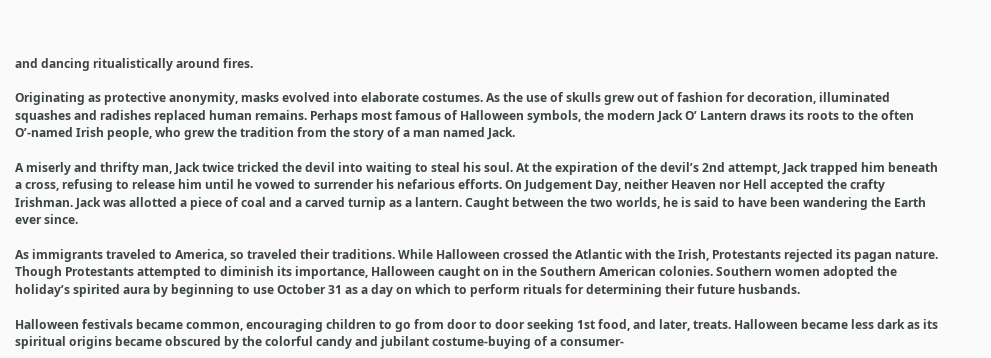and dancing ritualistically around fires.

Originating as protective anonymity, masks evolved into elaborate costumes. As the use of skulls grew out of fashion for decoration, illuminated squashes and radishes replaced human remains. Perhaps most famous of Halloween symbols, the modern Jack O’ Lantern draws its roots to the often O’-named Irish people, who grew the tradition from the story of a man named Jack.

A miserly and thrifty man, Jack twice tricked the devil into waiting to steal his soul. At the expiration of the devil’s 2nd attempt, Jack trapped him beneath a cross, refusing to release him until he vowed to surrender his nefarious efforts. On Judgement Day, neither Heaven nor Hell accepted the crafty Irishman. Jack was allotted a piece of coal and a carved turnip as a lantern. Caught between the two worlds, he is said to have been wandering the Earth ever since.

As immigrants traveled to America, so traveled their traditions. While Halloween crossed the Atlantic with the Irish, Protestants rejected its pagan nature. Though Protestants attempted to diminish its importance, Halloween caught on in the Southern American colonies. Southern women adopted the holiday’s spirited aura by beginning to use October 31 as a day on which to perform rituals for determining their future husbands.

Halloween festivals became common, encouraging children to go from door to door seeking 1st food, and later, treats. Halloween became less dark as its spiritual origins became obscured by the colorful candy and jubilant costume-buying of a consumer-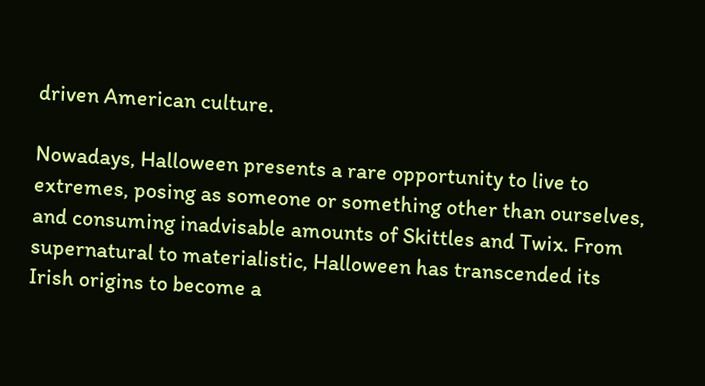driven American culture.

Nowadays, Halloween presents a rare opportunity to live to extremes, posing as someone or something other than ourselves, and consuming inadvisable amounts of Skittles and Twix. From supernatural to materialistic, Halloween has transcended its Irish origins to become a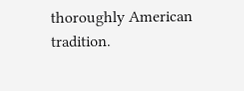thoroughly American tradition.